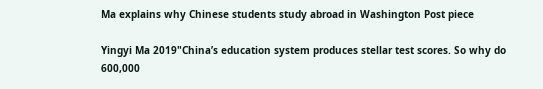Ma explains why Chinese students study abroad in Washington Post piece

Yingyi Ma 2019"China’s education system produces stellar test scores. So why do 600,000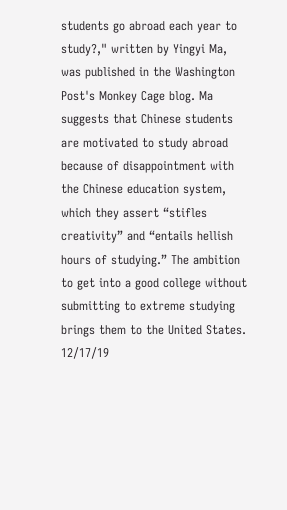students go abroad each year to study?," written by Yingyi Ma, was published in the Washington Post's Monkey Cage blog. Ma suggests that Chinese students are motivated to study abroad because of disappointment with the Chinese education system, which they assert “stifles creativity” and “entails hellish hours of studying.” The ambition to get into a good college without submitting to extreme studying brings them to the United States. 12/17/19